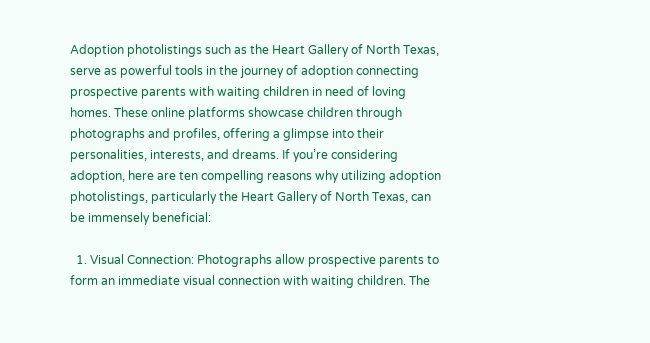Adoption photolistings such as the Heart Gallery of North Texas, serve as powerful tools in the journey of adoption connecting prospective parents with waiting children in need of loving homes. These online platforms showcase children through photographs and profiles, offering a glimpse into their personalities, interests, and dreams. If you’re considering adoption, here are ten compelling reasons why utilizing adoption photolistings, particularly the Heart Gallery of North Texas, can be immensely beneficial:

  1. Visual Connection: Photographs allow prospective parents to form an immediate visual connection with waiting children. The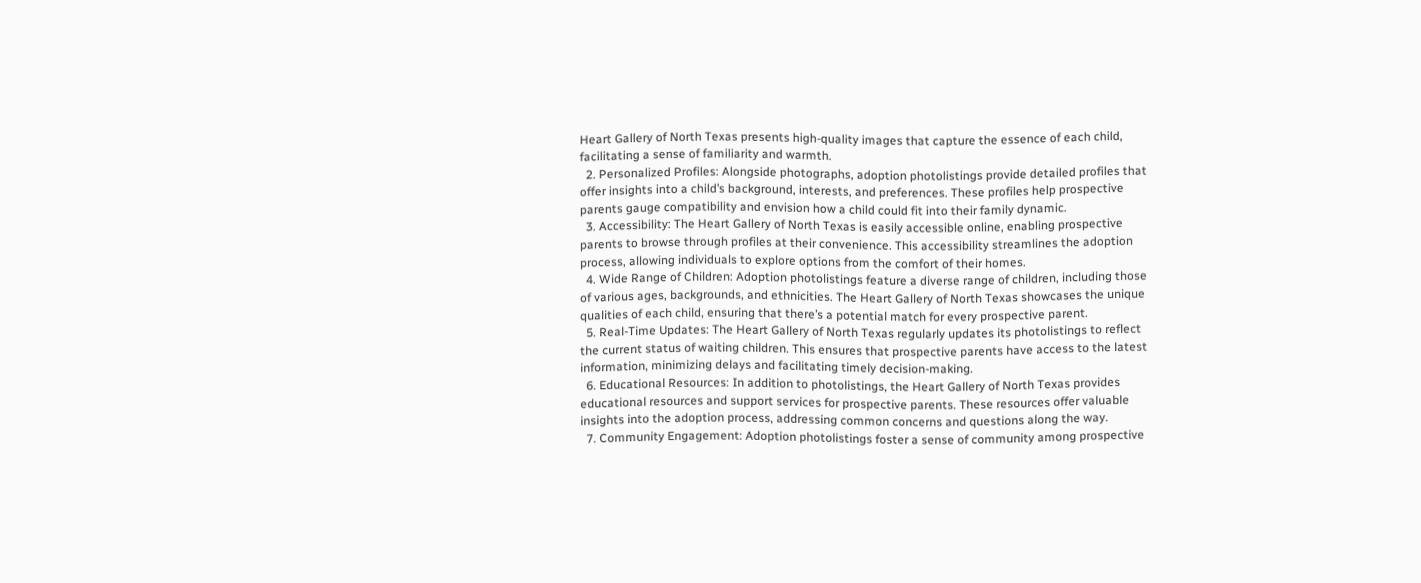Heart Gallery of North Texas presents high-quality images that capture the essence of each child, facilitating a sense of familiarity and warmth.
  2. Personalized Profiles: Alongside photographs, adoption photolistings provide detailed profiles that offer insights into a child’s background, interests, and preferences. These profiles help prospective parents gauge compatibility and envision how a child could fit into their family dynamic.
  3. Accessibility: The Heart Gallery of North Texas is easily accessible online, enabling prospective parents to browse through profiles at their convenience. This accessibility streamlines the adoption process, allowing individuals to explore options from the comfort of their homes.
  4. Wide Range of Children: Adoption photolistings feature a diverse range of children, including those of various ages, backgrounds, and ethnicities. The Heart Gallery of North Texas showcases the unique qualities of each child, ensuring that there’s a potential match for every prospective parent.
  5. Real-Time Updates: The Heart Gallery of North Texas regularly updates its photolistings to reflect the current status of waiting children. This ensures that prospective parents have access to the latest information, minimizing delays and facilitating timely decision-making.
  6. Educational Resources: In addition to photolistings, the Heart Gallery of North Texas provides educational resources and support services for prospective parents. These resources offer valuable insights into the adoption process, addressing common concerns and questions along the way.
  7. Community Engagement: Adoption photolistings foster a sense of community among prospective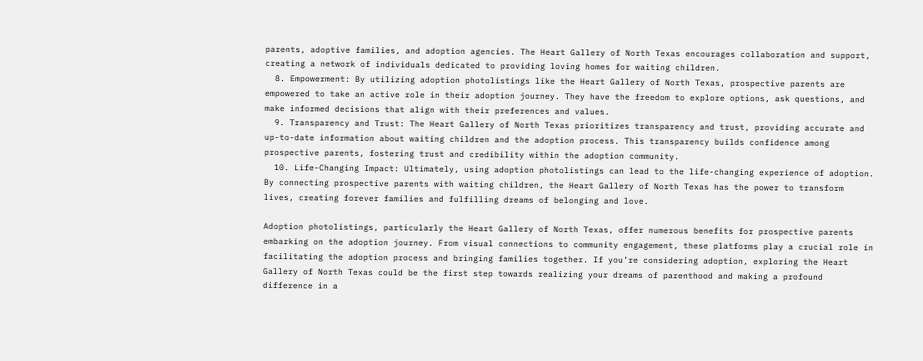parents, adoptive families, and adoption agencies. The Heart Gallery of North Texas encourages collaboration and support, creating a network of individuals dedicated to providing loving homes for waiting children.
  8. Empowerment: By utilizing adoption photolistings like the Heart Gallery of North Texas, prospective parents are empowered to take an active role in their adoption journey. They have the freedom to explore options, ask questions, and make informed decisions that align with their preferences and values.
  9. Transparency and Trust: The Heart Gallery of North Texas prioritizes transparency and trust, providing accurate and up-to-date information about waiting children and the adoption process. This transparency builds confidence among prospective parents, fostering trust and credibility within the adoption community.
  10. Life-Changing Impact: Ultimately, using adoption photolistings can lead to the life-changing experience of adoption. By connecting prospective parents with waiting children, the Heart Gallery of North Texas has the power to transform lives, creating forever families and fulfilling dreams of belonging and love.

Adoption photolistings, particularly the Heart Gallery of North Texas, offer numerous benefits for prospective parents embarking on the adoption journey. From visual connections to community engagement, these platforms play a crucial role in facilitating the adoption process and bringing families together. If you’re considering adoption, exploring the Heart Gallery of North Texas could be the first step towards realizing your dreams of parenthood and making a profound difference in a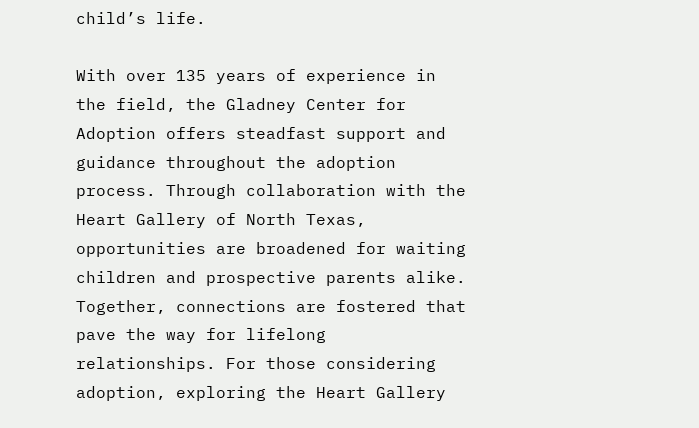child’s life.

With over 135 years of experience in the field, the Gladney Center for Adoption offers steadfast support and guidance throughout the adoption process. Through collaboration with the Heart Gallery of North Texas, opportunities are broadened for waiting children and prospective parents alike. Together, connections are fostered that pave the way for lifelong relationships. For those considering adoption, exploring the Heart Gallery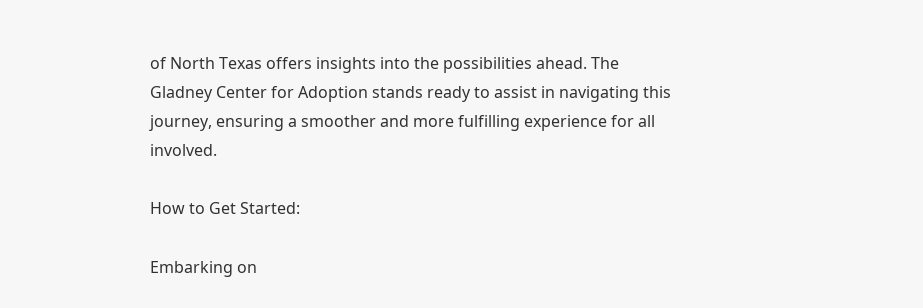of North Texas offers insights into the possibilities ahead. The Gladney Center for Adoption stands ready to assist in navigating this journey, ensuring a smoother and more fulfilling experience for all involved.

How to Get Started:

Embarking on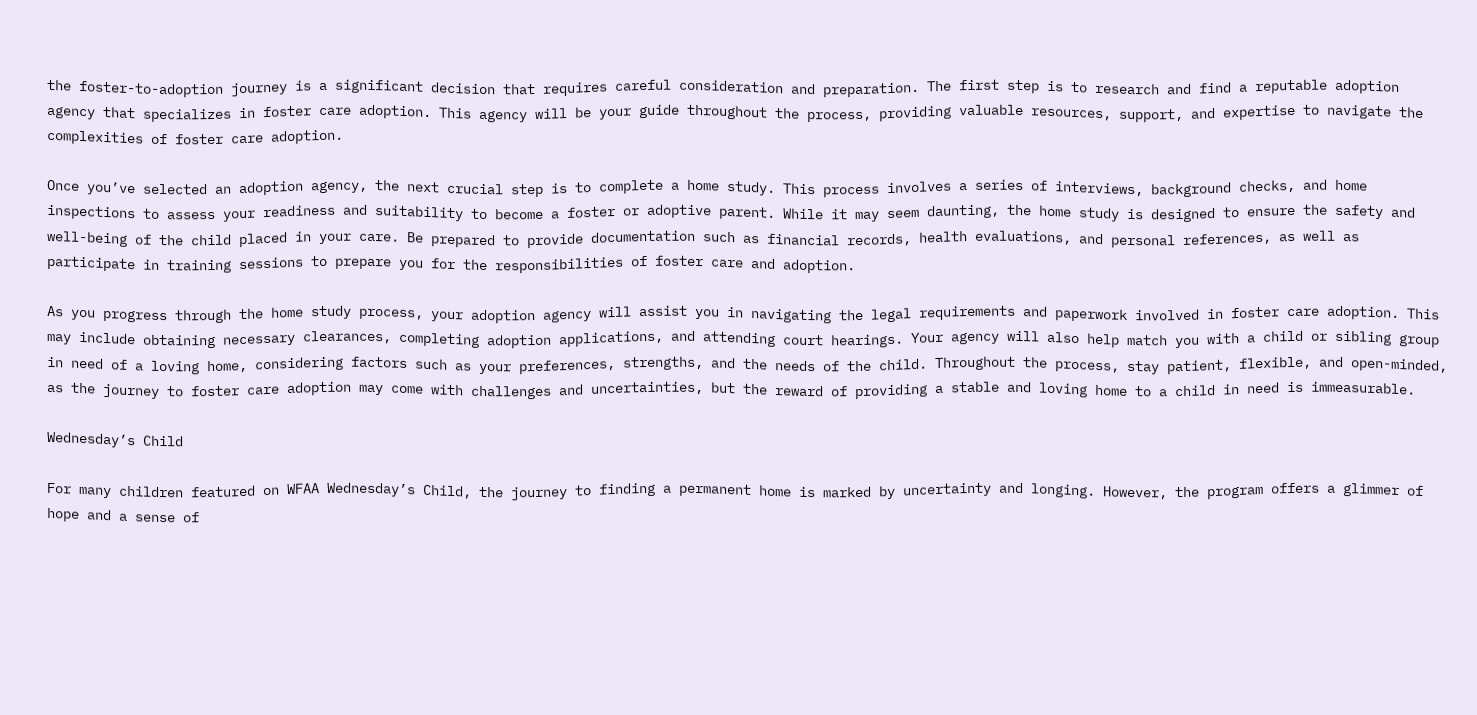the foster-to-adoption journey is a significant decision that requires careful consideration and preparation. The first step is to research and find a reputable adoption agency that specializes in foster care adoption. This agency will be your guide throughout the process, providing valuable resources, support, and expertise to navigate the complexities of foster care adoption.

Once you’ve selected an adoption agency, the next crucial step is to complete a home study. This process involves a series of interviews, background checks, and home inspections to assess your readiness and suitability to become a foster or adoptive parent. While it may seem daunting, the home study is designed to ensure the safety and well-being of the child placed in your care. Be prepared to provide documentation such as financial records, health evaluations, and personal references, as well as participate in training sessions to prepare you for the responsibilities of foster care and adoption.

As you progress through the home study process, your adoption agency will assist you in navigating the legal requirements and paperwork involved in foster care adoption. This may include obtaining necessary clearances, completing adoption applications, and attending court hearings. Your agency will also help match you with a child or sibling group in need of a loving home, considering factors such as your preferences, strengths, and the needs of the child. Throughout the process, stay patient, flexible, and open-minded, as the journey to foster care adoption may come with challenges and uncertainties, but the reward of providing a stable and loving home to a child in need is immeasurable.

Wednesday’s Child

For many children featured on WFAA Wednesday’s Child, the journey to finding a permanent home is marked by uncertainty and longing. However, the program offers a glimmer of hope and a sense of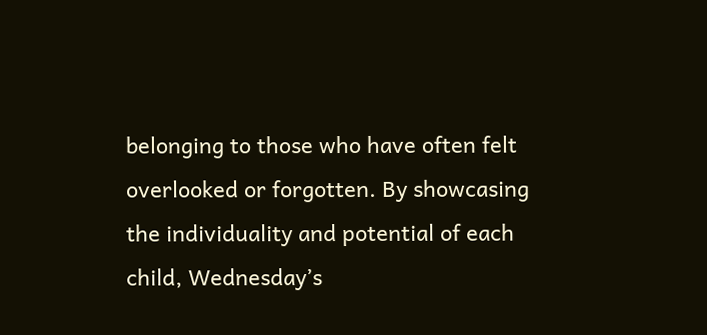belonging to those who have often felt overlooked or forgotten. By showcasing the individuality and potential of each child, Wednesday’s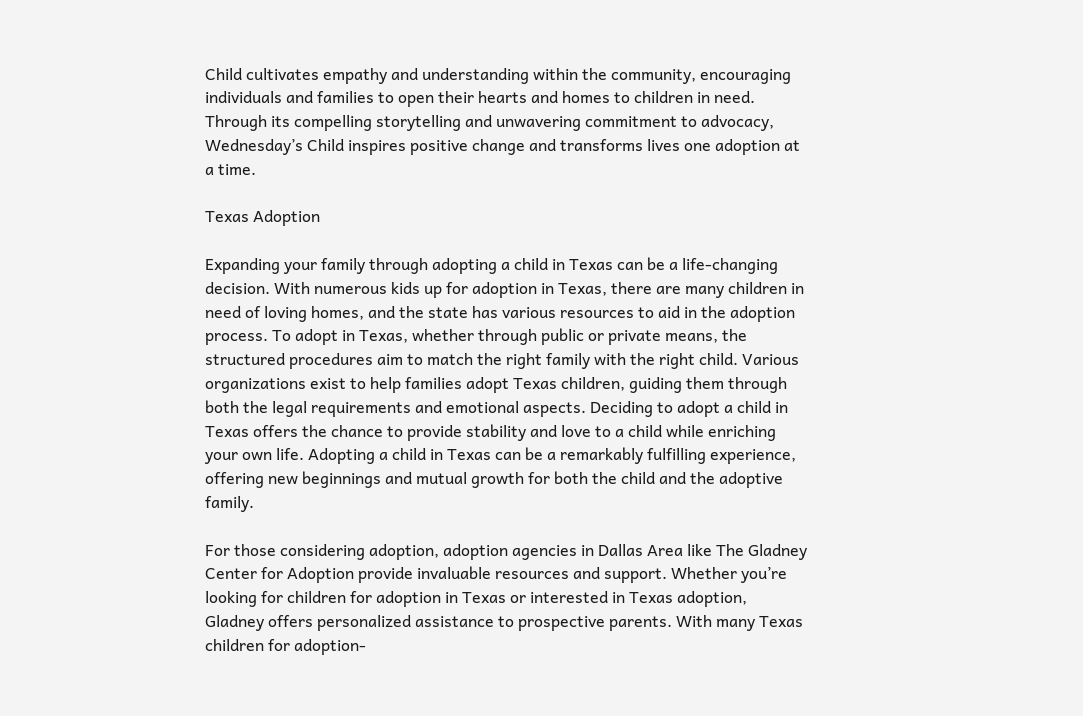Child cultivates empathy and understanding within the community, encouraging individuals and families to open their hearts and homes to children in need. Through its compelling storytelling and unwavering commitment to advocacy, Wednesday’s Child inspires positive change and transforms lives one adoption at a time.

Texas Adoption

Expanding your family through adopting a child in Texas can be a life-changing decision. With numerous kids up for adoption in Texas, there are many children in need of loving homes, and the state has various resources to aid in the adoption process. To adopt in Texas, whether through public or private means, the structured procedures aim to match the right family with the right child. Various organizations exist to help families adopt Texas children, guiding them through both the legal requirements and emotional aspects. Deciding to adopt a child in Texas offers the chance to provide stability and love to a child while enriching your own life. Adopting a child in Texas can be a remarkably fulfilling experience, offering new beginnings and mutual growth for both the child and the adoptive family.

For those considering adoption, adoption agencies in Dallas Area like The Gladney Center for Adoption provide invaluable resources and support. Whether you’re looking for children for adoption in Texas or interested in Texas adoption, Gladney offers personalized assistance to prospective parents. With many Texas children for adoption-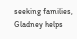seeking families, Gladney helps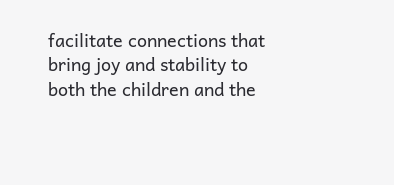facilitate connections that bring joy and stability to both the children and the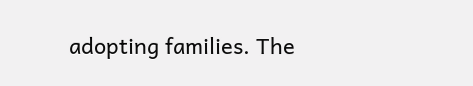adopting families. The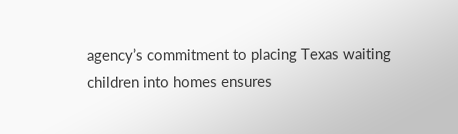agency’s commitment to placing Texas waiting children into homes ensures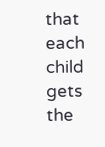that each child gets the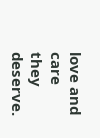love and care they deserve.